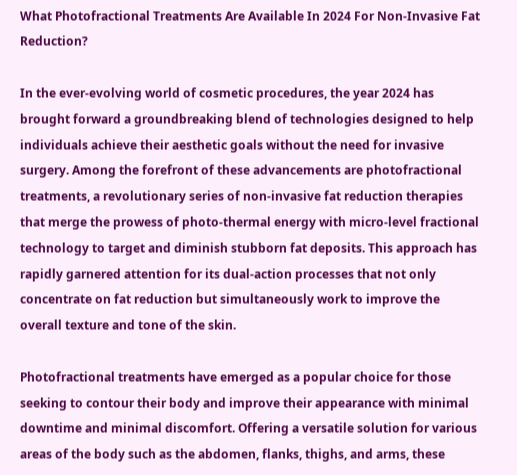What Photofractional Treatments Are Available In 2024 For Non-Invasive Fat Reduction?

In the ever-evolving world of cosmetic procedures, the year 2024 has brought forward a groundbreaking blend of technologies designed to help individuals achieve their aesthetic goals without the need for invasive surgery. Among the forefront of these advancements are photofractional treatments, a revolutionary series of non-invasive fat reduction therapies that merge the prowess of photo-thermal energy with micro-level fractional technology to target and diminish stubborn fat deposits. This approach has rapidly garnered attention for its dual-action processes that not only concentrate on fat reduction but simultaneously work to improve the overall texture and tone of the skin.

Photofractional treatments have emerged as a popular choice for those seeking to contour their body and improve their appearance with minimal downtime and minimal discomfort. Offering a versatile solution for various areas of the body such as the abdomen, flanks, thighs, and arms, these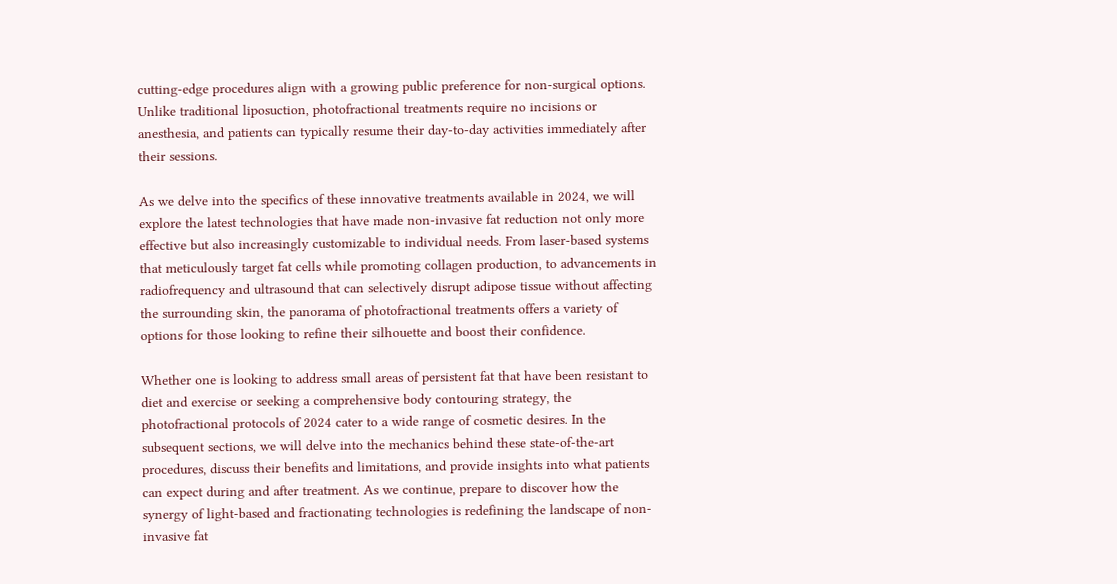cutting-edge procedures align with a growing public preference for non-surgical options. Unlike traditional liposuction, photofractional treatments require no incisions or anesthesia, and patients can typically resume their day-to-day activities immediately after their sessions.

As we delve into the specifics of these innovative treatments available in 2024, we will explore the latest technologies that have made non-invasive fat reduction not only more effective but also increasingly customizable to individual needs. From laser-based systems that meticulously target fat cells while promoting collagen production, to advancements in radiofrequency and ultrasound that can selectively disrupt adipose tissue without affecting the surrounding skin, the panorama of photofractional treatments offers a variety of options for those looking to refine their silhouette and boost their confidence.

Whether one is looking to address small areas of persistent fat that have been resistant to diet and exercise or seeking a comprehensive body contouring strategy, the photofractional protocols of 2024 cater to a wide range of cosmetic desires. In the subsequent sections, we will delve into the mechanics behind these state-of-the-art procedures, discuss their benefits and limitations, and provide insights into what patients can expect during and after treatment. As we continue, prepare to discover how the synergy of light-based and fractionating technologies is redefining the landscape of non-invasive fat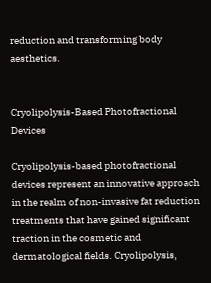reduction and transforming body aesthetics.


Cryolipolysis-Based Photofractional Devices

Cryolipolysis-based photofractional devices represent an innovative approach in the realm of non-invasive fat reduction treatments that have gained significant traction in the cosmetic and dermatological fields. Cryolipolysis,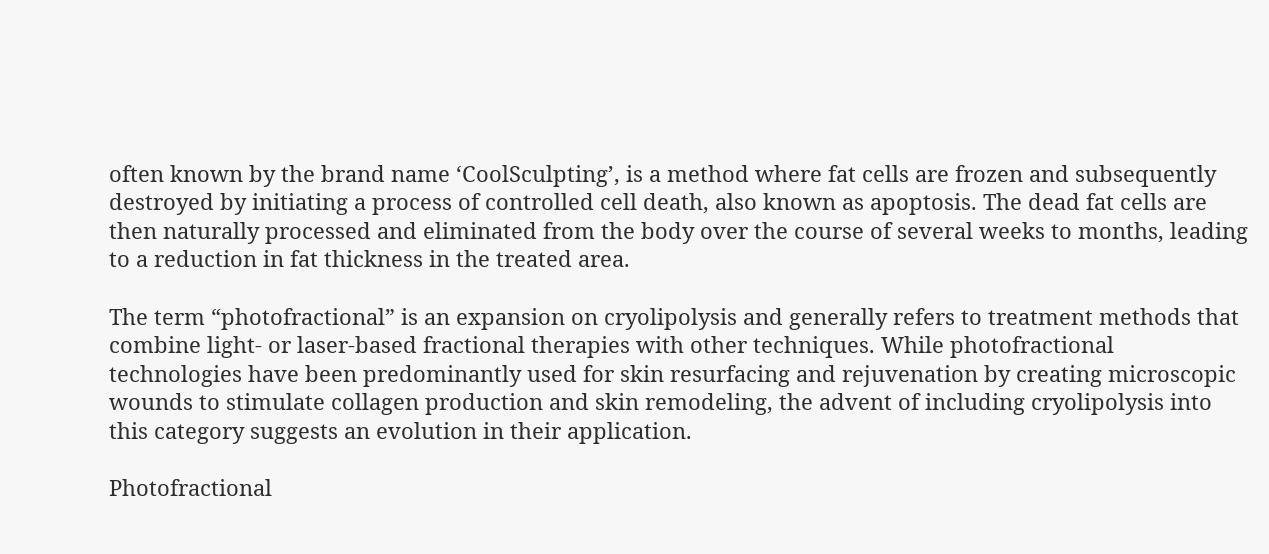often known by the brand name ‘CoolSculpting’, is a method where fat cells are frozen and subsequently destroyed by initiating a process of controlled cell death, also known as apoptosis. The dead fat cells are then naturally processed and eliminated from the body over the course of several weeks to months, leading to a reduction in fat thickness in the treated area.

The term “photofractional” is an expansion on cryolipolysis and generally refers to treatment methods that combine light- or laser-based fractional therapies with other techniques. While photofractional technologies have been predominantly used for skin resurfacing and rejuvenation by creating microscopic wounds to stimulate collagen production and skin remodeling, the advent of including cryolipolysis into this category suggests an evolution in their application.

Photofractional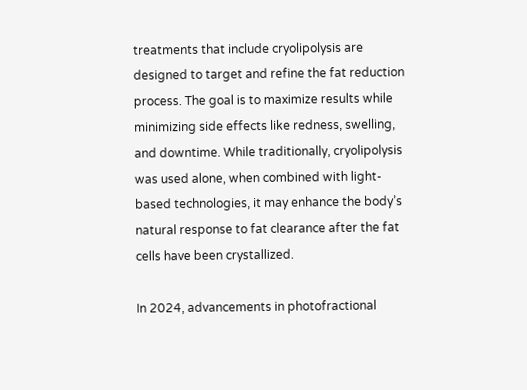treatments that include cryolipolysis are designed to target and refine the fat reduction process. The goal is to maximize results while minimizing side effects like redness, swelling, and downtime. While traditionally, cryolipolysis was used alone, when combined with light-based technologies, it may enhance the body’s natural response to fat clearance after the fat cells have been crystallized.

In 2024, advancements in photofractional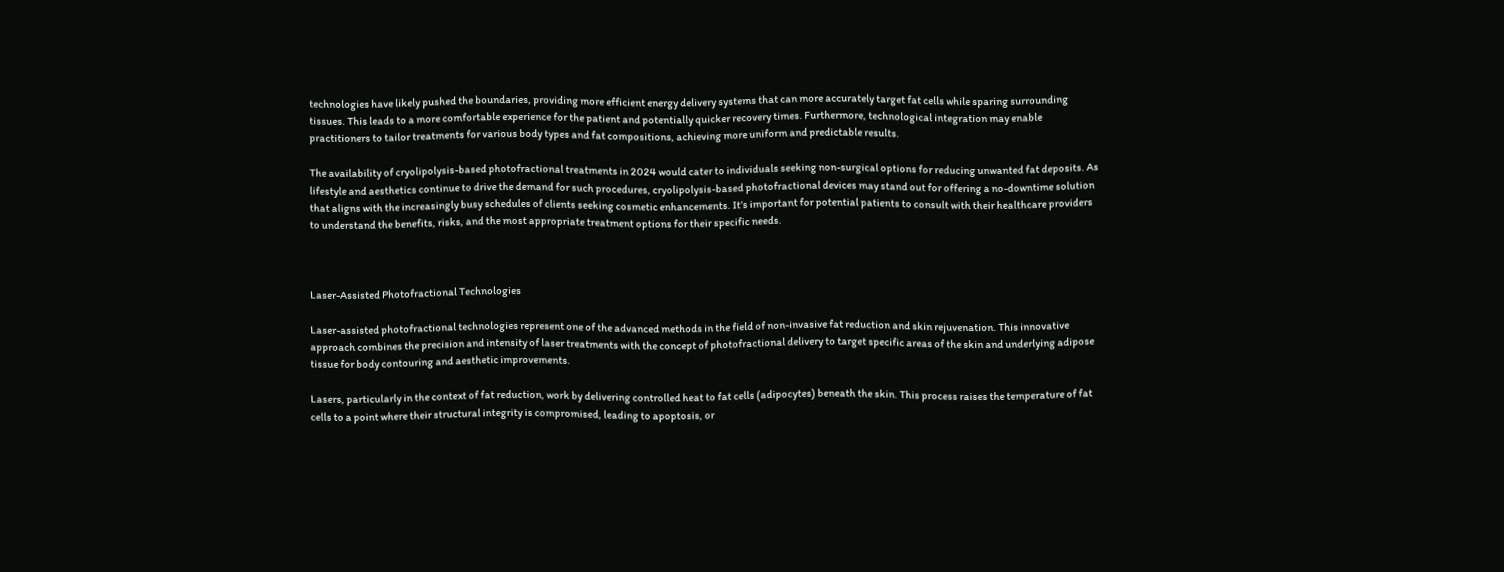technologies have likely pushed the boundaries, providing more efficient energy delivery systems that can more accurately target fat cells while sparing surrounding tissues. This leads to a more comfortable experience for the patient and potentially quicker recovery times. Furthermore, technological integration may enable practitioners to tailor treatments for various body types and fat compositions, achieving more uniform and predictable results.

The availability of cryolipolysis-based photofractional treatments in 2024 would cater to individuals seeking non-surgical options for reducing unwanted fat deposits. As lifestyle and aesthetics continue to drive the demand for such procedures, cryolipolysis-based photofractional devices may stand out for offering a no-downtime solution that aligns with the increasingly busy schedules of clients seeking cosmetic enhancements. It’s important for potential patients to consult with their healthcare providers to understand the benefits, risks, and the most appropriate treatment options for their specific needs.



Laser-Assisted Photofractional Technologies

Laser-assisted photofractional technologies represent one of the advanced methods in the field of non-invasive fat reduction and skin rejuvenation. This innovative approach combines the precision and intensity of laser treatments with the concept of photofractional delivery to target specific areas of the skin and underlying adipose tissue for body contouring and aesthetic improvements.

Lasers, particularly in the context of fat reduction, work by delivering controlled heat to fat cells (adipocytes) beneath the skin. This process raises the temperature of fat cells to a point where their structural integrity is compromised, leading to apoptosis, or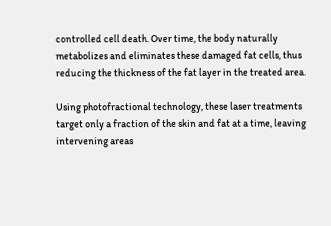controlled cell death. Over time, the body naturally metabolizes and eliminates these damaged fat cells, thus reducing the thickness of the fat layer in the treated area.

Using photofractional technology, these laser treatments target only a fraction of the skin and fat at a time, leaving intervening areas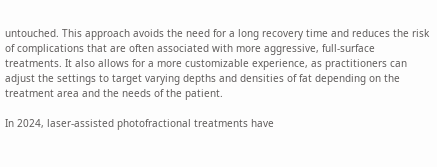untouched. This approach avoids the need for a long recovery time and reduces the risk of complications that are often associated with more aggressive, full-surface treatments. It also allows for a more customizable experience, as practitioners can adjust the settings to target varying depths and densities of fat depending on the treatment area and the needs of the patient.

In 2024, laser-assisted photofractional treatments have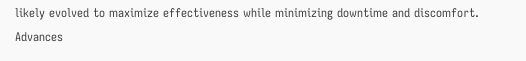likely evolved to maximize effectiveness while minimizing downtime and discomfort. Advances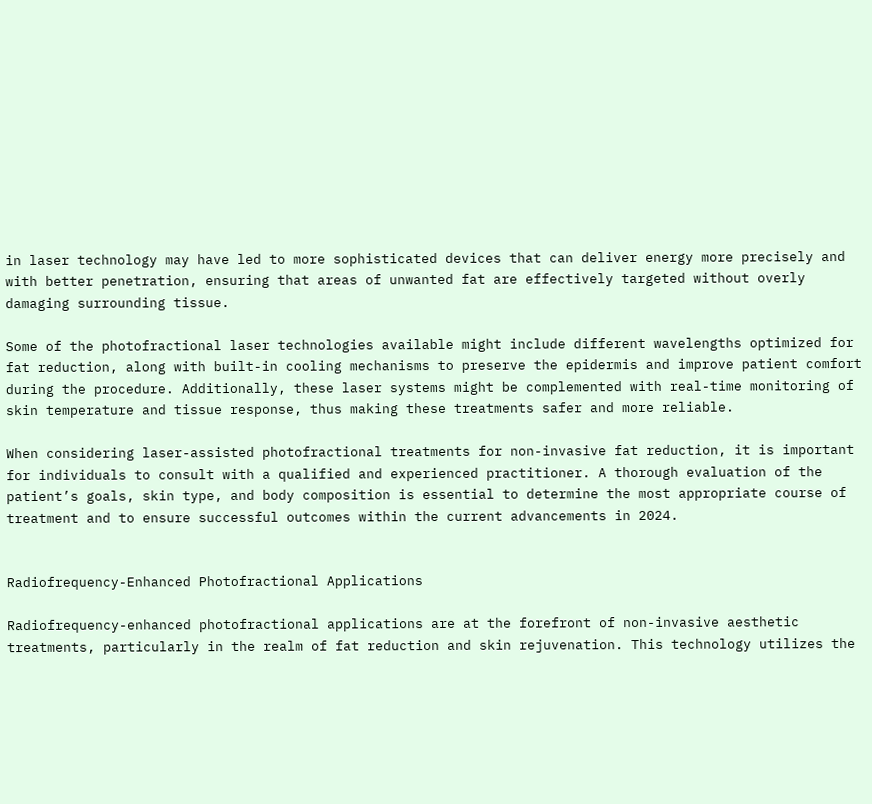in laser technology may have led to more sophisticated devices that can deliver energy more precisely and with better penetration, ensuring that areas of unwanted fat are effectively targeted without overly damaging surrounding tissue.

Some of the photofractional laser technologies available might include different wavelengths optimized for fat reduction, along with built-in cooling mechanisms to preserve the epidermis and improve patient comfort during the procedure. Additionally, these laser systems might be complemented with real-time monitoring of skin temperature and tissue response, thus making these treatments safer and more reliable.

When considering laser-assisted photofractional treatments for non-invasive fat reduction, it is important for individuals to consult with a qualified and experienced practitioner. A thorough evaluation of the patient’s goals, skin type, and body composition is essential to determine the most appropriate course of treatment and to ensure successful outcomes within the current advancements in 2024.


Radiofrequency-Enhanced Photofractional Applications

Radiofrequency-enhanced photofractional applications are at the forefront of non-invasive aesthetic treatments, particularly in the realm of fat reduction and skin rejuvenation. This technology utilizes the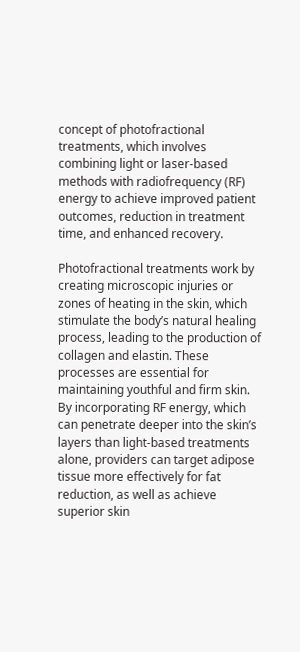concept of photofractional treatments, which involves combining light or laser-based methods with radiofrequency (RF) energy to achieve improved patient outcomes, reduction in treatment time, and enhanced recovery.

Photofractional treatments work by creating microscopic injuries or zones of heating in the skin, which stimulate the body’s natural healing process, leading to the production of collagen and elastin. These processes are essential for maintaining youthful and firm skin. By incorporating RF energy, which can penetrate deeper into the skin’s layers than light-based treatments alone, providers can target adipose tissue more effectively for fat reduction, as well as achieve superior skin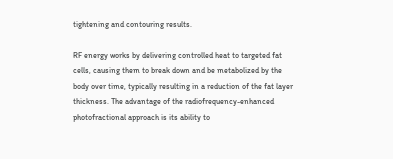tightening and contouring results.

RF energy works by delivering controlled heat to targeted fat cells, causing them to break down and be metabolized by the body over time, typically resulting in a reduction of the fat layer thickness. The advantage of the radiofrequency-enhanced photofractional approach is its ability to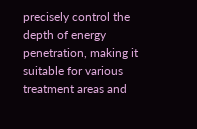precisely control the depth of energy penetration, making it suitable for various treatment areas and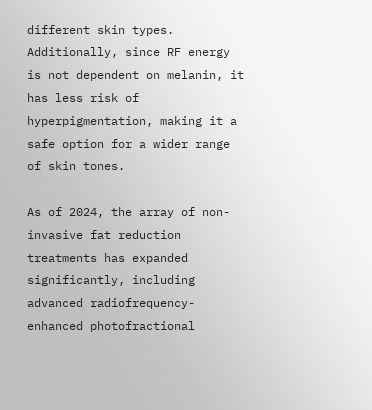different skin types. Additionally, since RF energy is not dependent on melanin, it has less risk of hyperpigmentation, making it a safe option for a wider range of skin tones.

As of 2024, the array of non-invasive fat reduction treatments has expanded significantly, including advanced radiofrequency-enhanced photofractional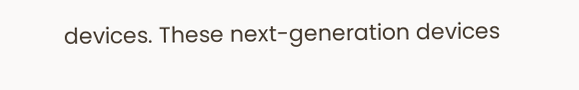devices. These next-generation devices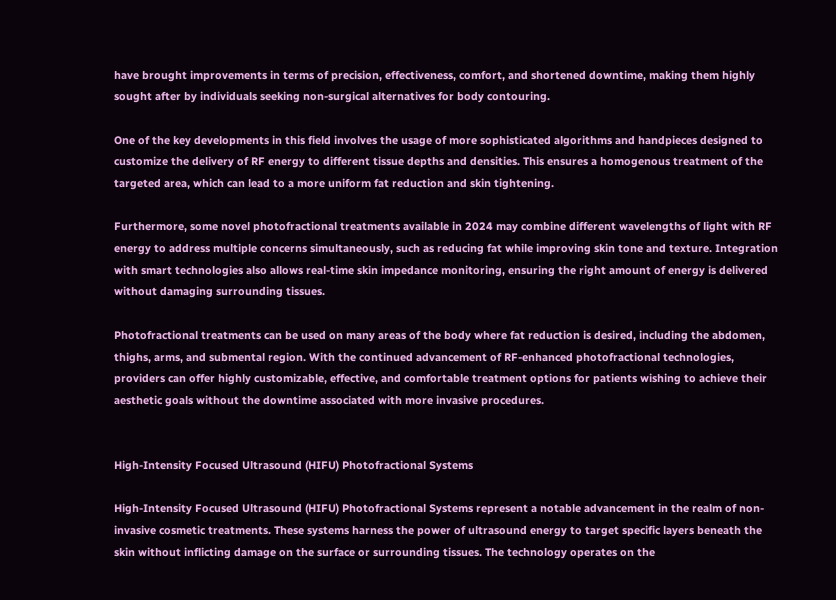have brought improvements in terms of precision, effectiveness, comfort, and shortened downtime, making them highly sought after by individuals seeking non-surgical alternatives for body contouring.

One of the key developments in this field involves the usage of more sophisticated algorithms and handpieces designed to customize the delivery of RF energy to different tissue depths and densities. This ensures a homogenous treatment of the targeted area, which can lead to a more uniform fat reduction and skin tightening.

Furthermore, some novel photofractional treatments available in 2024 may combine different wavelengths of light with RF energy to address multiple concerns simultaneously, such as reducing fat while improving skin tone and texture. Integration with smart technologies also allows real-time skin impedance monitoring, ensuring the right amount of energy is delivered without damaging surrounding tissues.

Photofractional treatments can be used on many areas of the body where fat reduction is desired, including the abdomen, thighs, arms, and submental region. With the continued advancement of RF-enhanced photofractional technologies, providers can offer highly customizable, effective, and comfortable treatment options for patients wishing to achieve their aesthetic goals without the downtime associated with more invasive procedures.


High-Intensity Focused Ultrasound (HIFU) Photofractional Systems

High-Intensity Focused Ultrasound (HIFU) Photofractional Systems represent a notable advancement in the realm of non-invasive cosmetic treatments. These systems harness the power of ultrasound energy to target specific layers beneath the skin without inflicting damage on the surface or surrounding tissues. The technology operates on the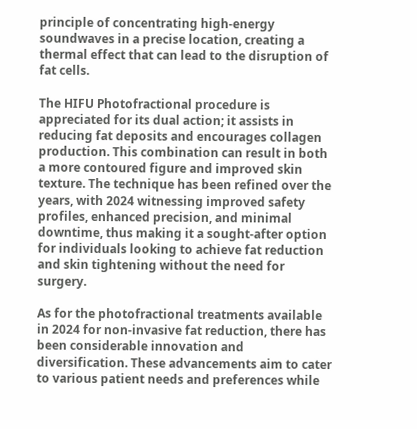principle of concentrating high-energy soundwaves in a precise location, creating a thermal effect that can lead to the disruption of fat cells.

The HIFU Photofractional procedure is appreciated for its dual action; it assists in reducing fat deposits and encourages collagen production. This combination can result in both a more contoured figure and improved skin texture. The technique has been refined over the years, with 2024 witnessing improved safety profiles, enhanced precision, and minimal downtime, thus making it a sought-after option for individuals looking to achieve fat reduction and skin tightening without the need for surgery.

As for the photofractional treatments available in 2024 for non-invasive fat reduction, there has been considerable innovation and diversification. These advancements aim to cater to various patient needs and preferences while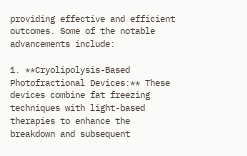providing effective and efficient outcomes. Some of the notable advancements include:

1. **Cryolipolysis-Based Photofractional Devices:** These devices combine fat freezing techniques with light-based therapies to enhance the breakdown and subsequent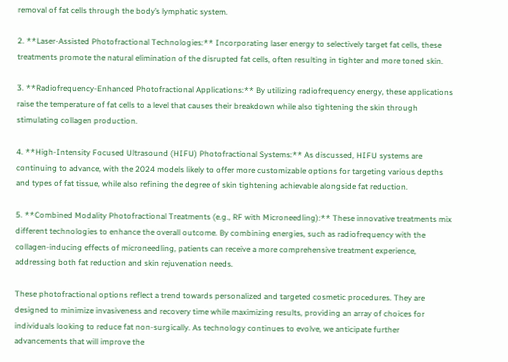removal of fat cells through the body’s lymphatic system.

2. **Laser-Assisted Photofractional Technologies:** Incorporating laser energy to selectively target fat cells, these treatments promote the natural elimination of the disrupted fat cells, often resulting in tighter and more toned skin.

3. **Radiofrequency-Enhanced Photofractional Applications:** By utilizing radiofrequency energy, these applications raise the temperature of fat cells to a level that causes their breakdown while also tightening the skin through stimulating collagen production.

4. **High-Intensity Focused Ultrasound (HIFU) Photofractional Systems:** As discussed, HIFU systems are continuing to advance, with the 2024 models likely to offer more customizable options for targeting various depths and types of fat tissue, while also refining the degree of skin tightening achievable alongside fat reduction.

5. **Combined Modality Photofractional Treatments (e.g., RF with Microneedling):** These innovative treatments mix different technologies to enhance the overall outcome. By combining energies, such as radiofrequency with the collagen-inducing effects of microneedling, patients can receive a more comprehensive treatment experience, addressing both fat reduction and skin rejuvenation needs.

These photofractional options reflect a trend towards personalized and targeted cosmetic procedures. They are designed to minimize invasiveness and recovery time while maximizing results, providing an array of choices for individuals looking to reduce fat non-surgically. As technology continues to evolve, we anticipate further advancements that will improve the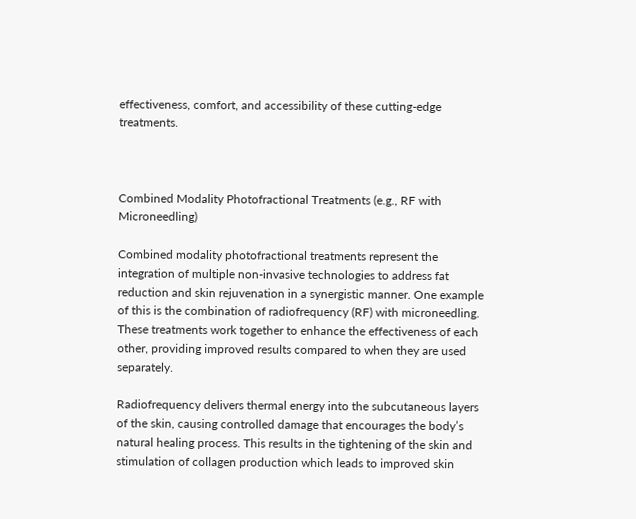effectiveness, comfort, and accessibility of these cutting-edge treatments.



Combined Modality Photofractional Treatments (e.g., RF with Microneedling)

Combined modality photofractional treatments represent the integration of multiple non-invasive technologies to address fat reduction and skin rejuvenation in a synergistic manner. One example of this is the combination of radiofrequency (RF) with microneedling. These treatments work together to enhance the effectiveness of each other, providing improved results compared to when they are used separately.

Radiofrequency delivers thermal energy into the subcutaneous layers of the skin, causing controlled damage that encourages the body’s natural healing process. This results in the tightening of the skin and stimulation of collagen production which leads to improved skin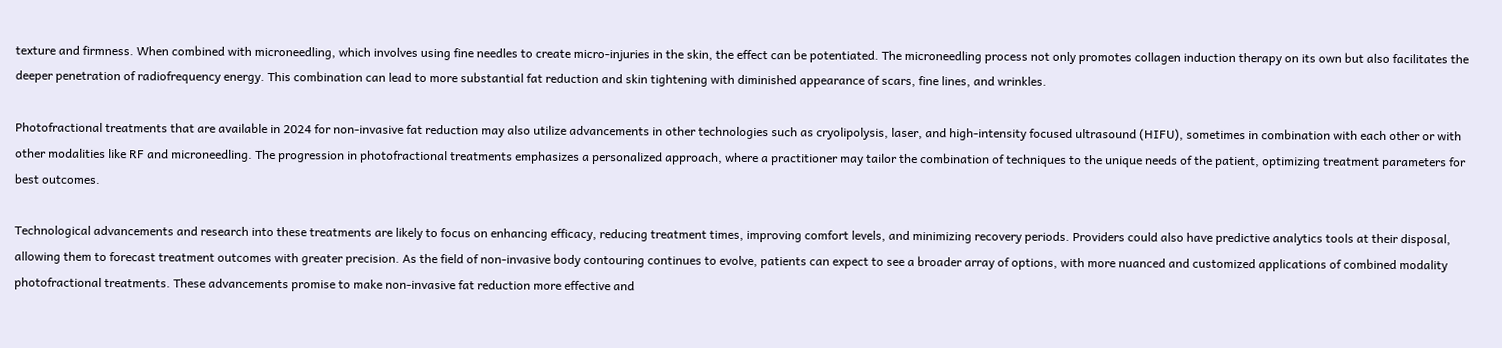texture and firmness. When combined with microneedling, which involves using fine needles to create micro-injuries in the skin, the effect can be potentiated. The microneedling process not only promotes collagen induction therapy on its own but also facilitates the deeper penetration of radiofrequency energy. This combination can lead to more substantial fat reduction and skin tightening with diminished appearance of scars, fine lines, and wrinkles.

Photofractional treatments that are available in 2024 for non-invasive fat reduction may also utilize advancements in other technologies such as cryolipolysis, laser, and high-intensity focused ultrasound (HIFU), sometimes in combination with each other or with other modalities like RF and microneedling. The progression in photofractional treatments emphasizes a personalized approach, where a practitioner may tailor the combination of techniques to the unique needs of the patient, optimizing treatment parameters for best outcomes.

Technological advancements and research into these treatments are likely to focus on enhancing efficacy, reducing treatment times, improving comfort levels, and minimizing recovery periods. Providers could also have predictive analytics tools at their disposal, allowing them to forecast treatment outcomes with greater precision. As the field of non-invasive body contouring continues to evolve, patients can expect to see a broader array of options, with more nuanced and customized applications of combined modality photofractional treatments. These advancements promise to make non-invasive fat reduction more effective and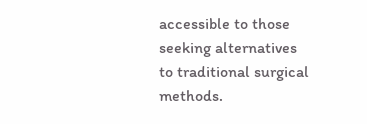accessible to those seeking alternatives to traditional surgical methods.